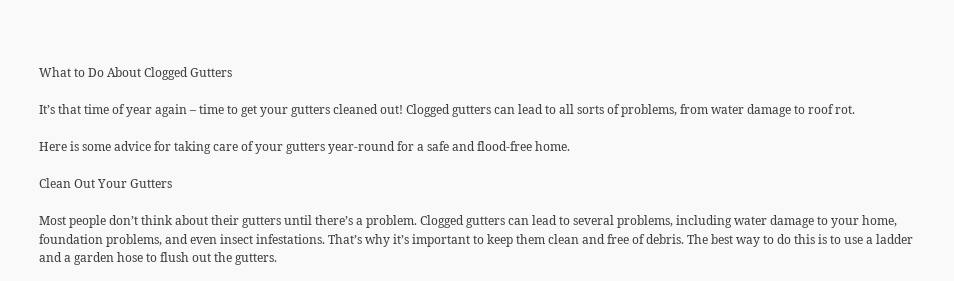What to Do About Clogged Gutters

It’s that time of year again – time to get your gutters cleaned out! Clogged gutters can lead to all sorts of problems, from water damage to roof rot.

Here is some advice for taking care of your gutters year-round for a safe and flood-free home.

Clean Out Your Gutters

Most people don’t think about their gutters until there’s a problem. Clogged gutters can lead to several problems, including water damage to your home, foundation problems, and even insect infestations. That’s why it’s important to keep them clean and free of debris. The best way to do this is to use a ladder and a garden hose to flush out the gutters.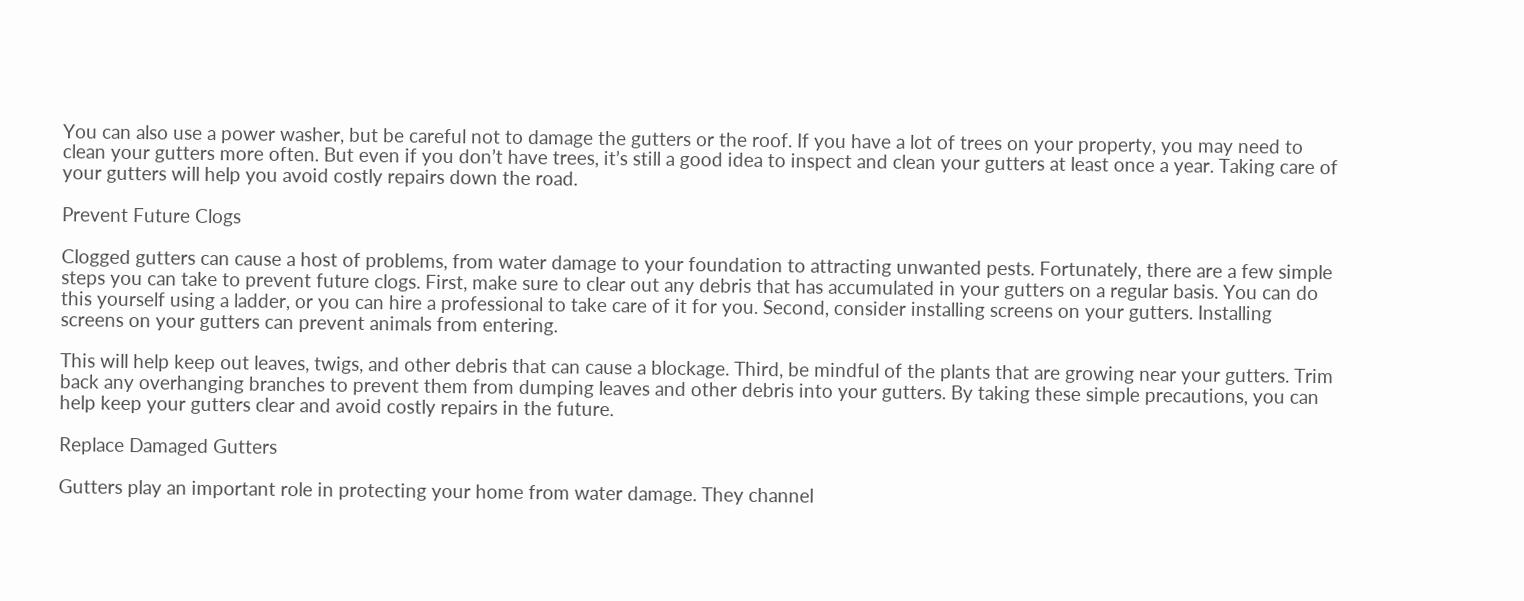You can also use a power washer, but be careful not to damage the gutters or the roof. If you have a lot of trees on your property, you may need to clean your gutters more often. But even if you don’t have trees, it’s still a good idea to inspect and clean your gutters at least once a year. Taking care of your gutters will help you avoid costly repairs down the road.

Prevent Future Clogs

Clogged gutters can cause a host of problems, from water damage to your foundation to attracting unwanted pests. Fortunately, there are a few simple steps you can take to prevent future clogs. First, make sure to clear out any debris that has accumulated in your gutters on a regular basis. You can do this yourself using a ladder, or you can hire a professional to take care of it for you. Second, consider installing screens on your gutters. Installing screens on your gutters can prevent animals from entering.

This will help keep out leaves, twigs, and other debris that can cause a blockage. Third, be mindful of the plants that are growing near your gutters. Trim back any overhanging branches to prevent them from dumping leaves and other debris into your gutters. By taking these simple precautions, you can help keep your gutters clear and avoid costly repairs in the future.

Replace Damaged Gutters

Gutters play an important role in protecting your home from water damage. They channel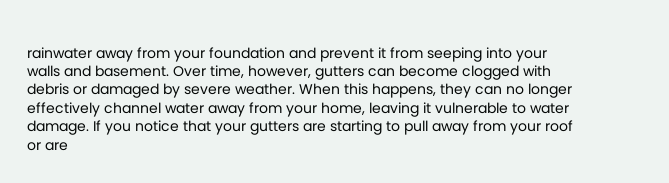rainwater away from your foundation and prevent it from seeping into your walls and basement. Over time, however, gutters can become clogged with debris or damaged by severe weather. When this happens, they can no longer effectively channel water away from your home, leaving it vulnerable to water damage. If you notice that your gutters are starting to pull away from your roof or are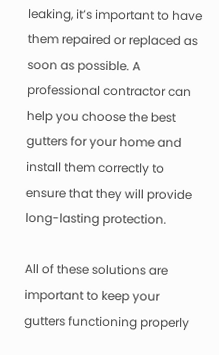leaking, it’s important to have them repaired or replaced as soon as possible. A professional contractor can help you choose the best gutters for your home and install them correctly to ensure that they will provide long-lasting protection.

All of these solutions are important to keep your gutters functioning properly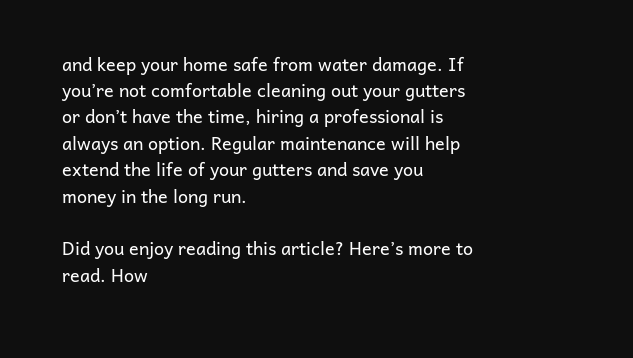and keep your home safe from water damage. If you’re not comfortable cleaning out your gutters or don’t have the time, hiring a professional is always an option. Regular maintenance will help extend the life of your gutters and save you money in the long run.

Did you enjoy reading this article? Here’s more to read. How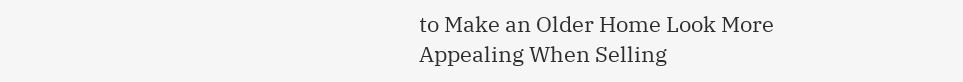to Make an Older Home Look More Appealing When Selling